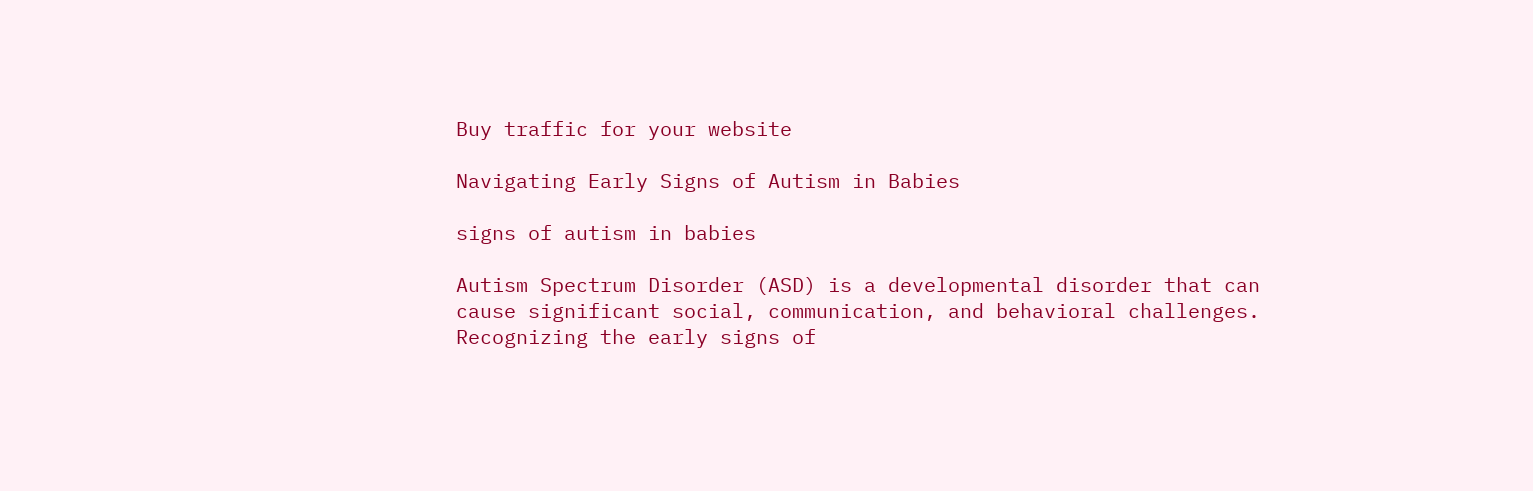Buy traffic for your website

Navigating Early Signs of Autism in Babies

signs of autism in babies

Autism Spectrum Disorder (ASD) is a developmental disorder that can cause significant social, communication, and behavioral challenges. Recognizing the early signs of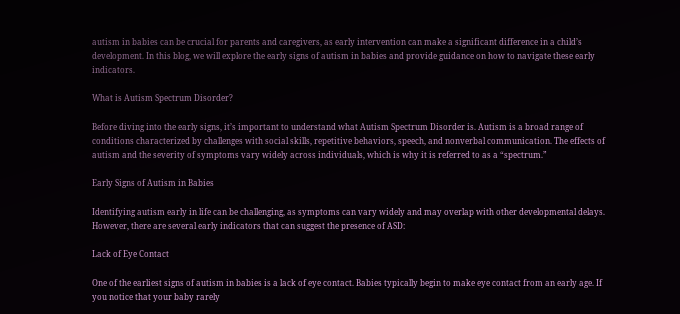autism in babies can be crucial for parents and caregivers, as early intervention can make a significant difference in a child’s development. In this blog, we will explore the early signs of autism in babies and provide guidance on how to navigate these early indicators.

What is Autism Spectrum Disorder?

Before diving into the early signs, it’s important to understand what Autism Spectrum Disorder is. Autism is a broad range of conditions characterized by challenges with social skills, repetitive behaviors, speech, and nonverbal communication. The effects of autism and the severity of symptoms vary widely across individuals, which is why it is referred to as a “spectrum.”

Early Signs of Autism in Babies

Identifying autism early in life can be challenging, as symptoms can vary widely and may overlap with other developmental delays. However, there are several early indicators that can suggest the presence of ASD:

Lack of Eye Contact

One of the earliest signs of autism in babies is a lack of eye contact. Babies typically begin to make eye contact from an early age. If you notice that your baby rarely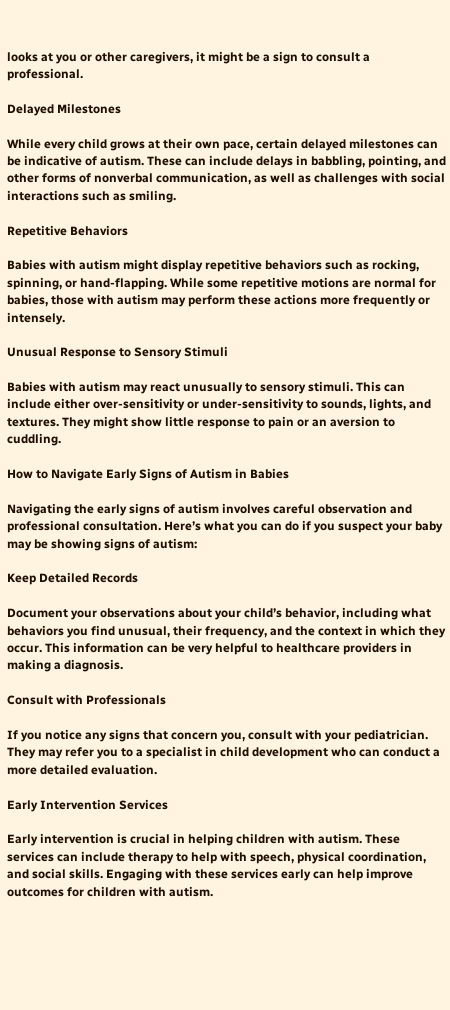looks at you or other caregivers, it might be a sign to consult a professional.

Delayed Milestones

While every child grows at their own pace, certain delayed milestones can be indicative of autism. These can include delays in babbling, pointing, and other forms of nonverbal communication, as well as challenges with social interactions such as smiling.

Repetitive Behaviors

Babies with autism might display repetitive behaviors such as rocking, spinning, or hand-flapping. While some repetitive motions are normal for babies, those with autism may perform these actions more frequently or intensely.

Unusual Response to Sensory Stimuli

Babies with autism may react unusually to sensory stimuli. This can include either over-sensitivity or under-sensitivity to sounds, lights, and textures. They might show little response to pain or an aversion to cuddling.

How to Navigate Early Signs of Autism in Babies

Navigating the early signs of autism involves careful observation and professional consultation. Here’s what you can do if you suspect your baby may be showing signs of autism:

Keep Detailed Records

Document your observations about your child’s behavior, including what behaviors you find unusual, their frequency, and the context in which they occur. This information can be very helpful to healthcare providers in making a diagnosis.

Consult with Professionals

If you notice any signs that concern you, consult with your pediatrician. They may refer you to a specialist in child development who can conduct a more detailed evaluation.

Early Intervention Services

Early intervention is crucial in helping children with autism. These services can include therapy to help with speech, physical coordination, and social skills. Engaging with these services early can help improve outcomes for children with autism.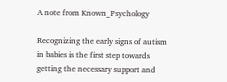A note from Known_Psychology

Recognizing the early signs of autism in babies is the first step towards getting the necessary support and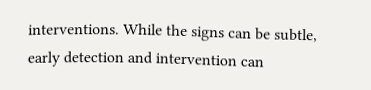interventions. While the signs can be subtle, early detection and intervention can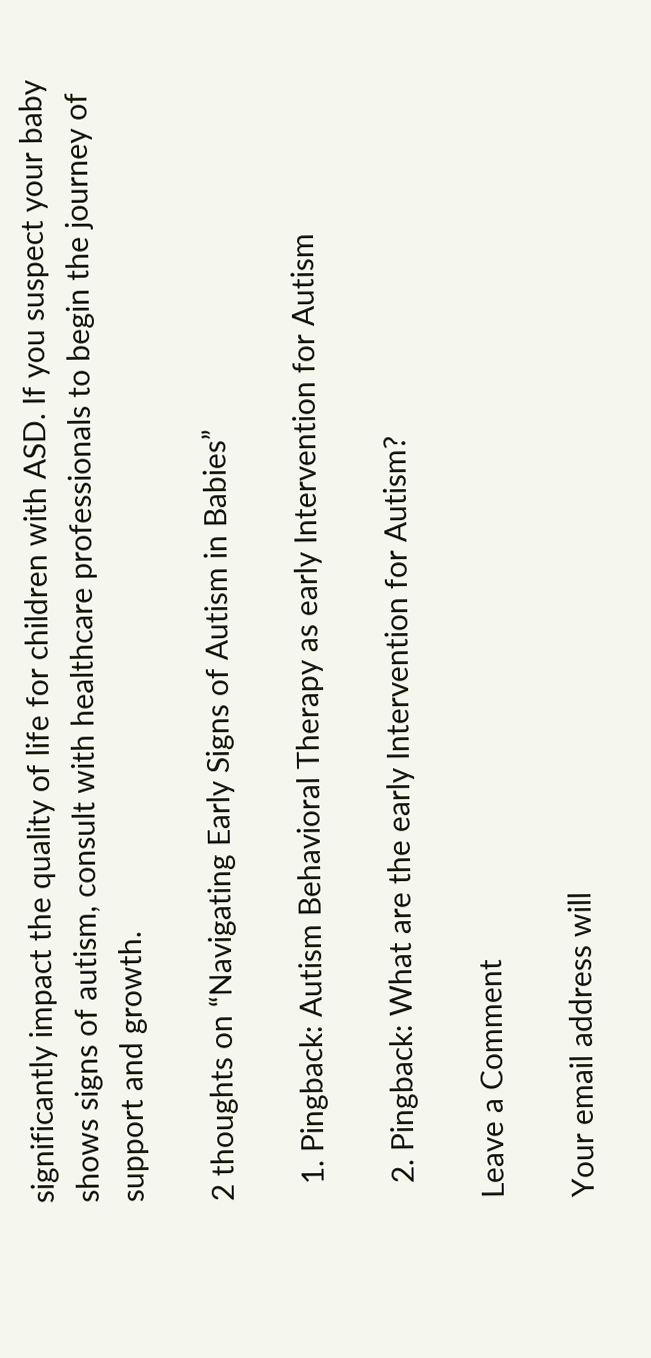significantly impact the quality of life for children with ASD. If you suspect your baby shows signs of autism, consult with healthcare professionals to begin the journey of support and growth.

2 thoughts on “Navigating Early Signs of Autism in Babies”

  1. Pingback: Autism Behavioral Therapy as early Intervention for Autism

  2. Pingback: What are the early Intervention for Autism?

Leave a Comment

Your email address will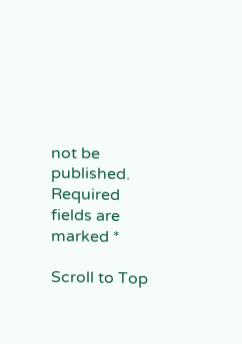not be published. Required fields are marked *

Scroll to Top